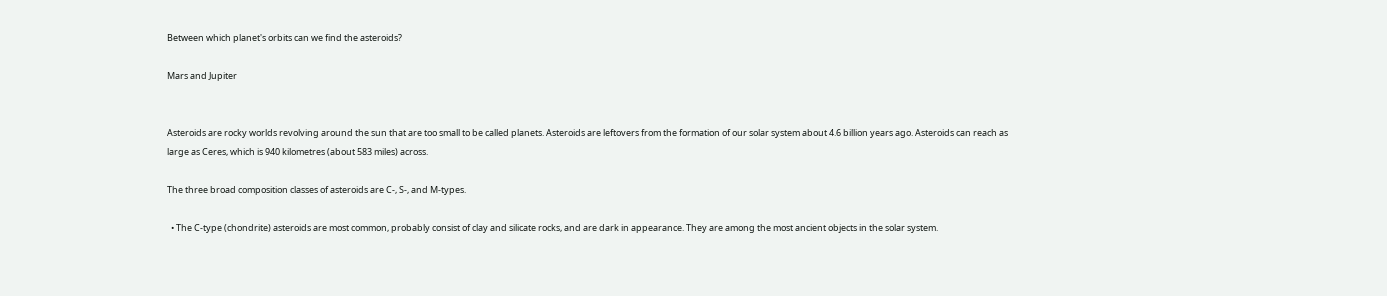Between which planet's orbits can we find the asteroids?

Mars and Jupiter


Asteroids are rocky worlds revolving around the sun that are too small to be called planets. Asteroids are leftovers from the formation of our solar system about 4.6 billion years ago. Asteroids can reach as large as Ceres, which is 940 kilometres (about 583 miles) across.

The three broad composition classes of asteroids are C-, S-, and M-types.

  • The C-type (chondrite) asteroids are most common, probably consist of clay and silicate rocks, and are dark in appearance. They are among the most ancient objects in the solar system.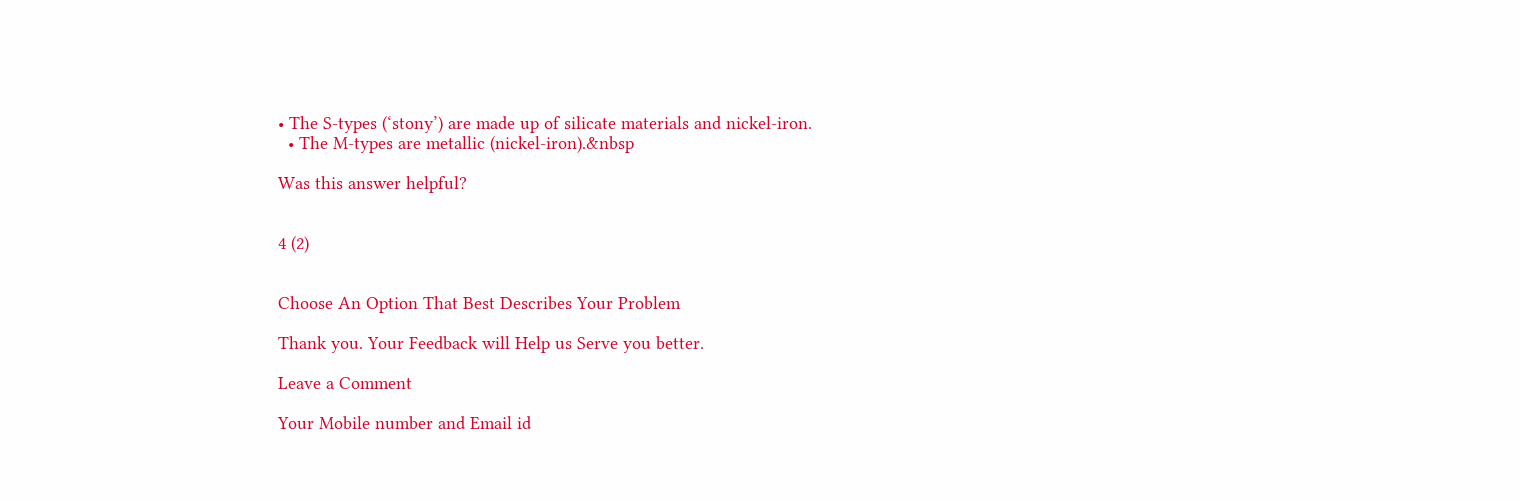• The S-types (‘stony’) are made up of silicate materials and nickel-iron.
  • The M-types are metallic (nickel-iron).&nbsp

Was this answer helpful?


4 (2)


Choose An Option That Best Describes Your Problem

Thank you. Your Feedback will Help us Serve you better.

Leave a Comment

Your Mobile number and Email id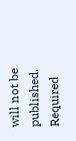will not be published. Required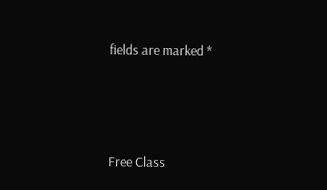fields are marked *




Free Class